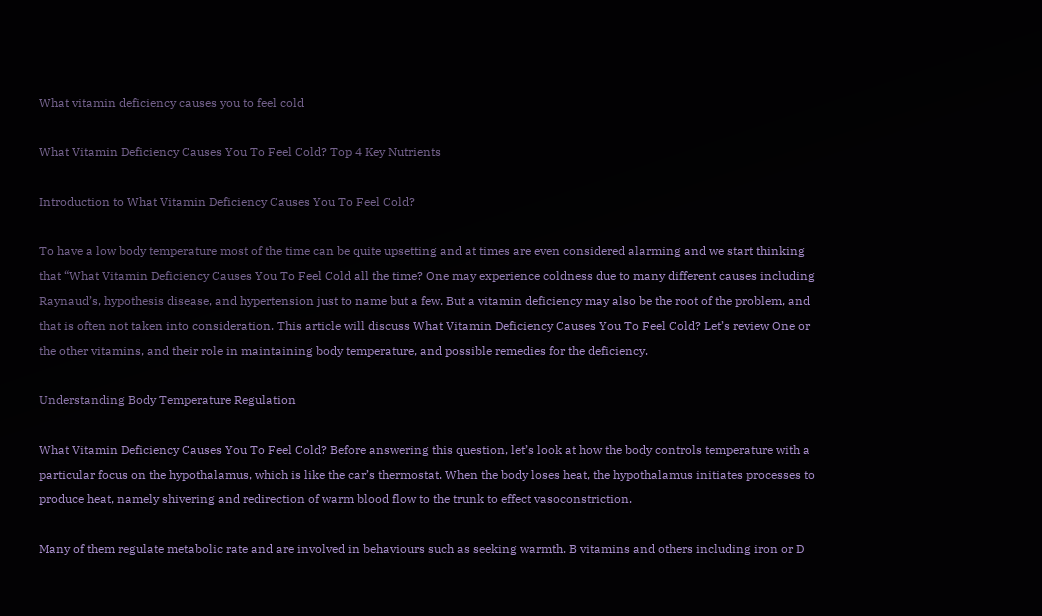What vitamin deficiency causes you to feel cold

What Vitamin Deficiency Causes You To Feel Cold? Top 4 Key Nutrients

Introduction to What Vitamin Deficiency Causes You To Feel Cold?

To have a low body temperature most of the time can be quite upsetting and at times are even considered alarming and we start thinking that “What Vitamin Deficiency Causes You To Feel Cold all the time? One may experience coldness due to many different causes including Raynaud’s, hypothesis disease, and hypertension just to name but a few. But a vitamin deficiency may also be the root of the problem, and that is often not taken into consideration. This article will discuss What Vitamin Deficiency Causes You To Feel Cold? Let’s review One or the other vitamins, and their role in maintaining body temperature, and possible remedies for the deficiency.

Understanding Body Temperature Regulation

What Vitamin Deficiency Causes You To Feel Cold? Before answering this question, let’s look at how the body controls temperature with a particular focus on the hypothalamus, which is like the car’s thermostat. When the body loses heat, the hypothalamus initiates processes to produce heat, namely shivering and redirection of warm blood flow to the trunk to effect vasoconstriction.

Many of them regulate metabolic rate and are involved in behaviours such as seeking warmth. B vitamins and others including iron or D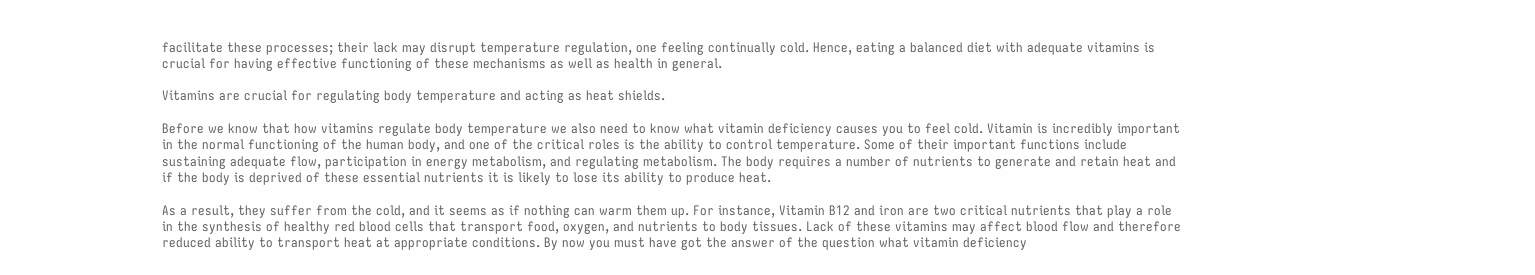facilitate these processes; their lack may disrupt temperature regulation, one feeling continually cold. Hence, eating a balanced diet with adequate vitamins is crucial for having effective functioning of these mechanisms as well as health in general.

Vitamins are crucial for regulating body temperature and acting as heat shields.

Before we know that how vitamins regulate body temperature we also need to know what vitamin deficiency causes you to feel cold. Vitamin is incredibly important in the normal functioning of the human body, and one of the critical roles is the ability to control temperature. Some of their important functions include sustaining adequate flow, participation in energy metabolism, and regulating metabolism. The body requires a number of nutrients to generate and retain heat and if the body is deprived of these essential nutrients it is likely to lose its ability to produce heat.

As a result, they suffer from the cold, and it seems as if nothing can warm them up. For instance, Vitamin B12 and iron are two critical nutrients that play a role in the synthesis of healthy red blood cells that transport food, oxygen, and nutrients to body tissues. Lack of these vitamins may affect blood flow and therefore reduced ability to transport heat at appropriate conditions. By now you must have got the answer of the question what vitamin deficiency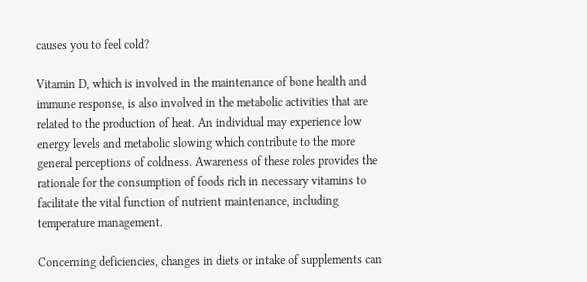causes you to feel cold?

Vitamin D, which is involved in the maintenance of bone health and immune response, is also involved in the metabolic activities that are related to the production of heat. An individual may experience low energy levels and metabolic slowing which contribute to the more general perceptions of coldness. Awareness of these roles provides the rationale for the consumption of foods rich in necessary vitamins to facilitate the vital function of nutrient maintenance, including temperature management.

Concerning deficiencies, changes in diets or intake of supplements can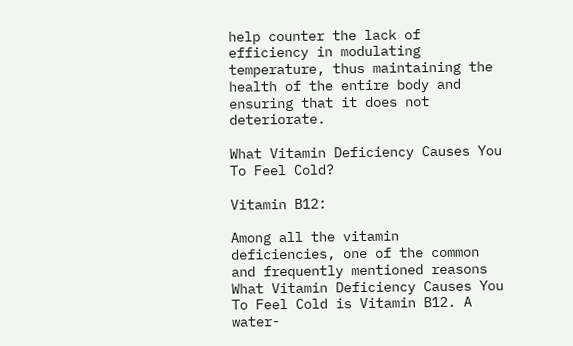help counter the lack of efficiency in modulating temperature, thus maintaining the health of the entire body and ensuring that it does not deteriorate.

What Vitamin Deficiency Causes You To Feel Cold?

Vitamin B12:

Among all the vitamin deficiencies, one of the common and frequently mentioned reasons What Vitamin Deficiency Causes You To Feel Cold is Vitamin B12. A water-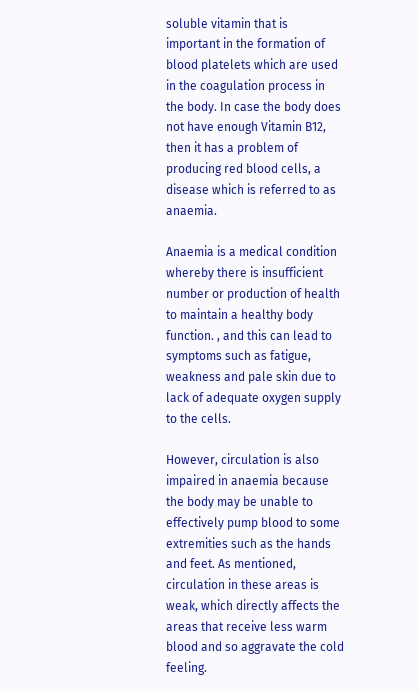soluble vitamin that is important in the formation of blood platelets which are used in the coagulation process in the body. In case the body does not have enough Vitamin B12, then it has a problem of producing red blood cells, a disease which is referred to as anaemia.

Anaemia is a medical condition whereby there is insufficient number or production of health to maintain a healthy body function. , and this can lead to symptoms such as fatigue, weakness and pale skin due to lack of adequate oxygen supply to the cells.

However, circulation is also impaired in anaemia because the body may be unable to effectively pump blood to some extremities such as the hands and feet. As mentioned, circulation in these areas is weak, which directly affects the areas that receive less warm blood and so aggravate the cold feeling.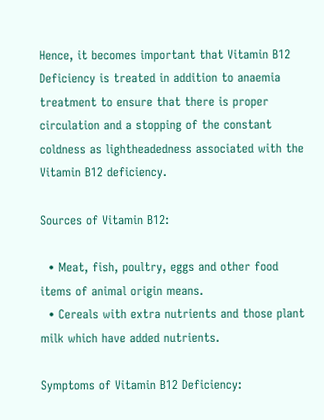Hence, it becomes important that Vitamin B12 Deficiency is treated in addition to anaemia treatment to ensure that there is proper circulation and a stopping of the constant coldness as lightheadedness associated with the Vitamin B12 deficiency.

Sources of Vitamin B12:

  • Meat, fish, poultry, eggs and other food items of animal origin means.
  • Cereals with extra nutrients and those plant milk which have added nutrients.

Symptoms of Vitamin B12 Deficiency: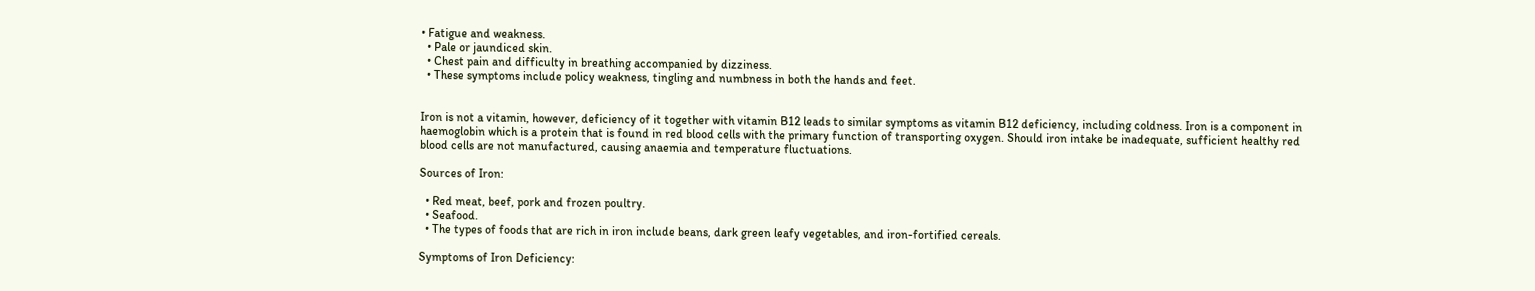• Fatigue and weakness.
  • Pale or jaundiced skin.
  • Chest pain and difficulty in breathing accompanied by dizziness.
  • These symptoms include policy weakness, tingling and numbness in both the hands and feet.


Iron is not a vitamin, however, deficiency of it together with vitamin B12 leads to similar symptoms as vitamin B12 deficiency, including coldness. Iron is a component in haemoglobin which is a protein that is found in red blood cells with the primary function of transporting oxygen. Should iron intake be inadequate, sufficient healthy red blood cells are not manufactured, causing anaemia and temperature fluctuations.

Sources of Iron:

  • Red meat, beef, pork and frozen poultry.
  • Seafood.
  • The types of foods that are rich in iron include beans, dark green leafy vegetables, and iron-fortified cereals.

Symptoms of Iron Deficiency: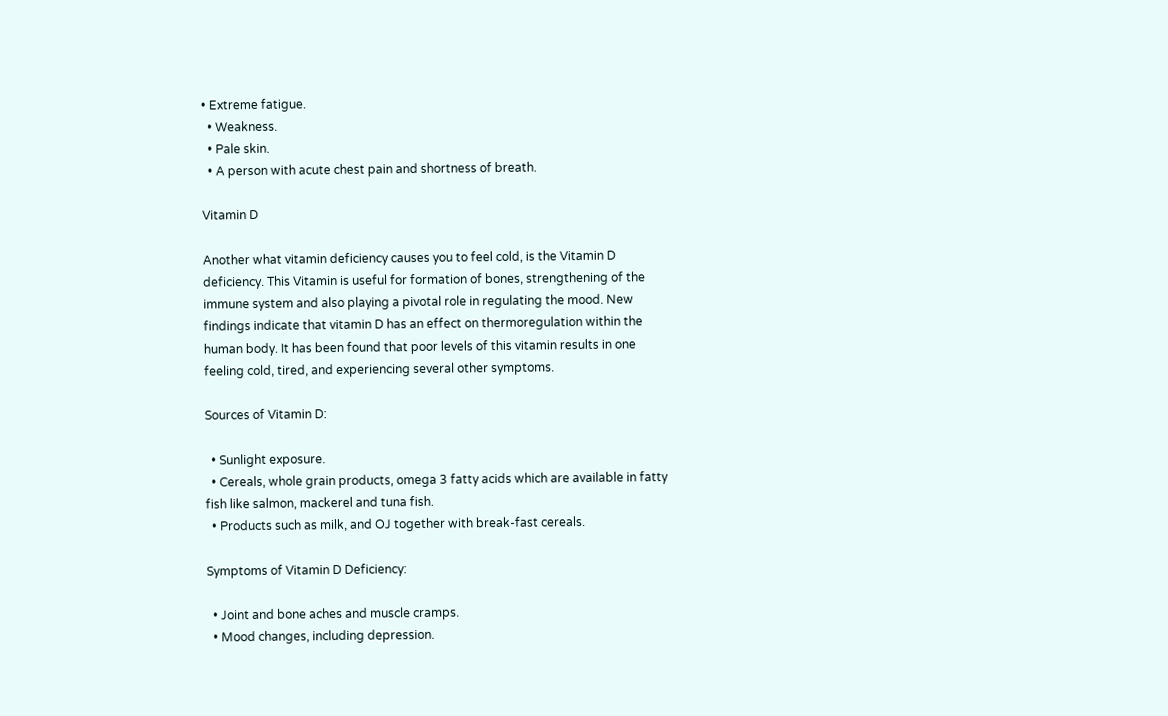• Extreme fatigue.
  • Weakness.
  • Pale skin.
  • A person with acute chest pain and shortness of breath.

Vitamin D

Another what vitamin deficiency causes you to feel cold, is the Vitamin D deficiency. This Vitamin is useful for formation of bones, strengthening of the immune system and also playing a pivotal role in regulating the mood. New findings indicate that vitamin D has an effect on thermoregulation within the human body. It has been found that poor levels of this vitamin results in one feeling cold, tired, and experiencing several other symptoms.

Sources of Vitamin D:

  • Sunlight exposure.
  • Cereals, whole grain products, omega 3 fatty acids which are available in fatty fish like salmon, mackerel and tuna fish.
  • Products such as milk, and OJ together with break-fast cereals.

Symptoms of Vitamin D Deficiency:

  • Joint and bone aches and muscle cramps.
  • Mood changes, including depression.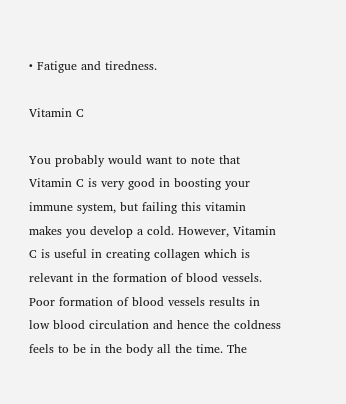• Fatigue and tiredness.

Vitamin C

You probably would want to note that Vitamin C is very good in boosting your immune system, but failing this vitamin makes you develop a cold. However, Vitamin C is useful in creating collagen which is relevant in the formation of blood vessels. Poor formation of blood vessels results in low blood circulation and hence the coldness feels to be in the body all the time. The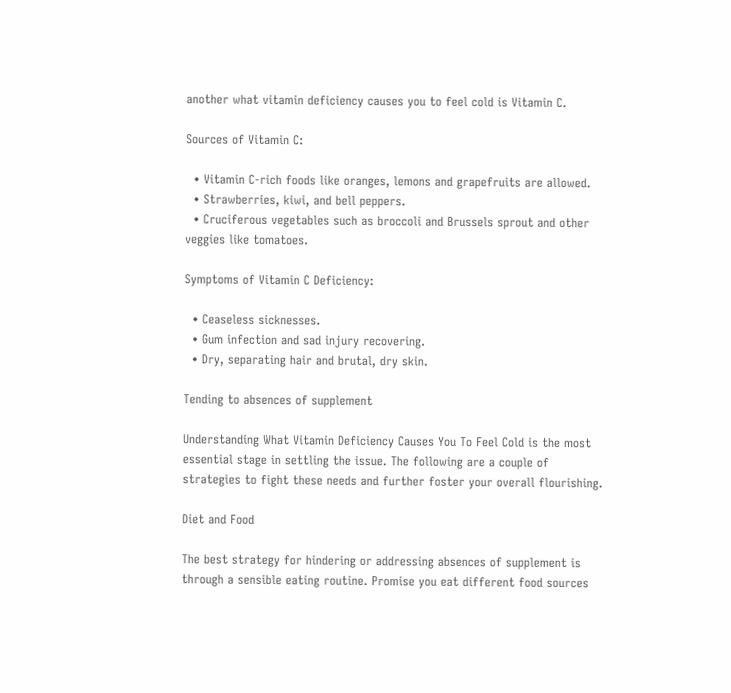another what vitamin deficiency causes you to feel cold is Vitamin C.

Sources of Vitamin C:

  • Vitamin C-rich foods like oranges, lemons and grapefruits are allowed.
  • Strawberries, kiwi, and bell peppers.
  • Cruciferous vegetables such as broccoli and Brussels sprout and other veggies like tomatoes.

Symptoms of Vitamin C Deficiency:

  • Ceaseless sicknesses.
  • Gum infection and sad injury recovering.
  • Dry, separating hair and brutal, dry skin.

Tending to absences of supplement

Understanding What Vitamin Deficiency Causes You To Feel Cold is the most essential stage in settling the issue. The following are a couple of strategies to fight these needs and further foster your overall flourishing.

Diet and Food

The best strategy for hindering or addressing absences of supplement is through a sensible eating routine. Promise you eat different food sources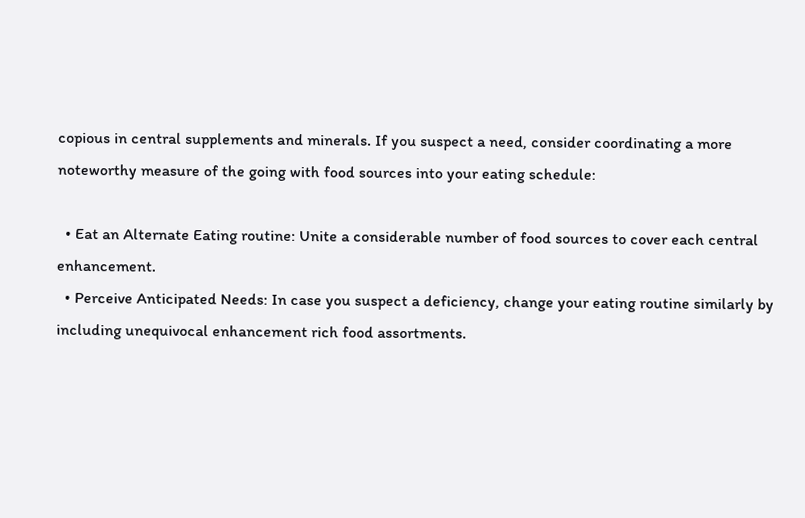copious in central supplements and minerals. If you suspect a need, consider coordinating a more noteworthy measure of the going with food sources into your eating schedule:

  • Eat an Alternate Eating routine: Unite a considerable number of food sources to cover each central enhancement.
  • Perceive Anticipated Needs: In case you suspect a deficiency, change your eating routine similarly by including unequivocal enhancement rich food assortments.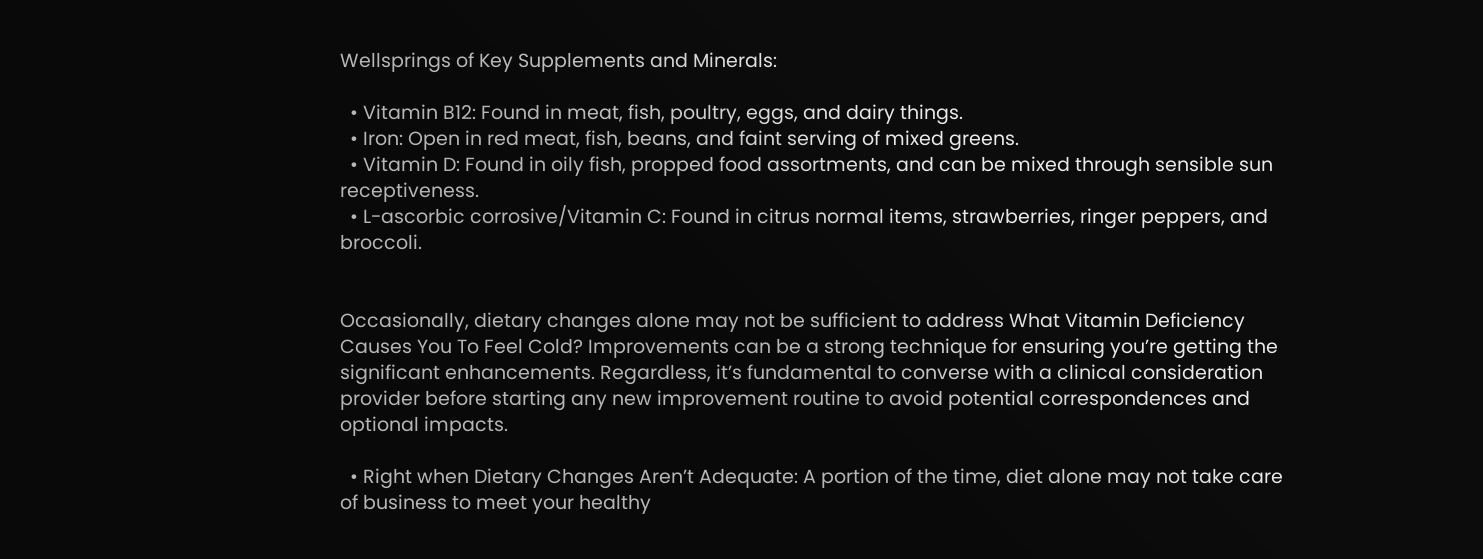Wellsprings of Key Supplements and Minerals:

  • Vitamin B12: Found in meat, fish, poultry, eggs, and dairy things.
  • Iron: Open in red meat, fish, beans, and faint serving of mixed greens.
  • Vitamin D: Found in oily fish, propped food assortments, and can be mixed through sensible sun receptiveness.
  • L-ascorbic corrosive/Vitamin C: Found in citrus normal items, strawberries, ringer peppers, and broccoli.


Occasionally, dietary changes alone may not be sufficient to address What Vitamin Deficiency Causes You To Feel Cold? Improvements can be a strong technique for ensuring you’re getting the significant enhancements. Regardless, it’s fundamental to converse with a clinical consideration provider before starting any new improvement routine to avoid potential correspondences and optional impacts.

  • Right when Dietary Changes Aren’t Adequate: A portion of the time, diet alone may not take care of business to meet your healthy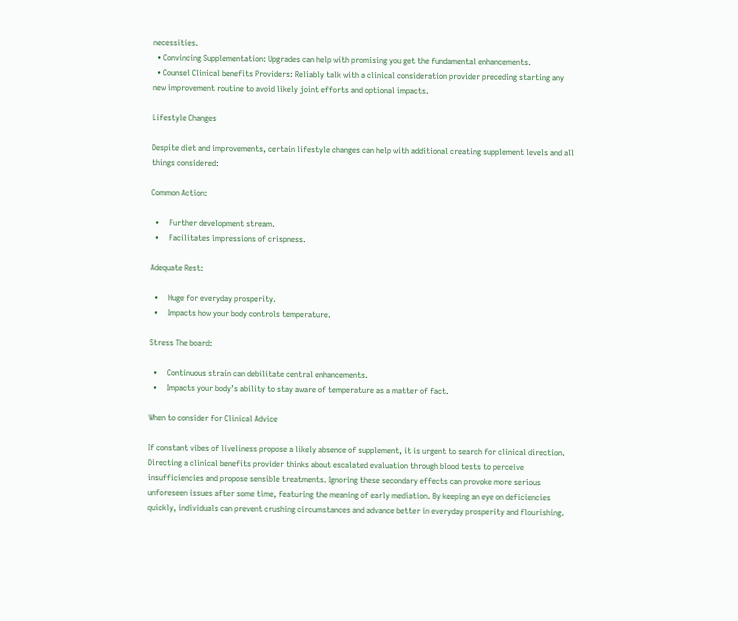necessities.
  • Convincing Supplementation: Upgrades can help with promising you get the fundamental enhancements.
  • Counsel Clinical benefits Providers: Reliably talk with a clinical consideration provider preceding starting any new improvement routine to avoid likely joint efforts and optional impacts.

Lifestyle Changes

Despite diet and improvements, certain lifestyle changes can help with additional creating supplement levels and all things considered:

Common Action:

  •     Further development stream.
  •     Facilitates impressions of crispness.

Adequate Rest:

  •     Huge for everyday prosperity.
  •     Impacts how your body controls temperature.

Stress The board:

  •     Continuous strain can debilitate central enhancements.
  •     Impacts your body’s ability to stay aware of temperature as a matter of fact.

When to consider for Clinical Advice

If constant vibes of liveliness propose a likely absence of supplement, it is urgent to search for clinical direction. Directing a clinical benefits provider thinks about escalated evaluation through blood tests to perceive insufficiencies and propose sensible treatments. Ignoring these secondary effects can provoke more serious unforeseen issues after some time, featuring the meaning of early mediation. By keeping an eye on deficiencies quickly, individuals can prevent crushing circumstances and advance better in everyday prosperity and flourishing.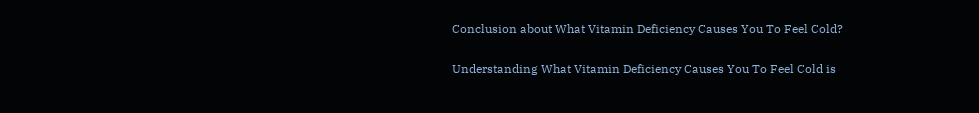Conclusion about What Vitamin Deficiency Causes You To Feel Cold?

Understanding What Vitamin Deficiency Causes You To Feel Cold is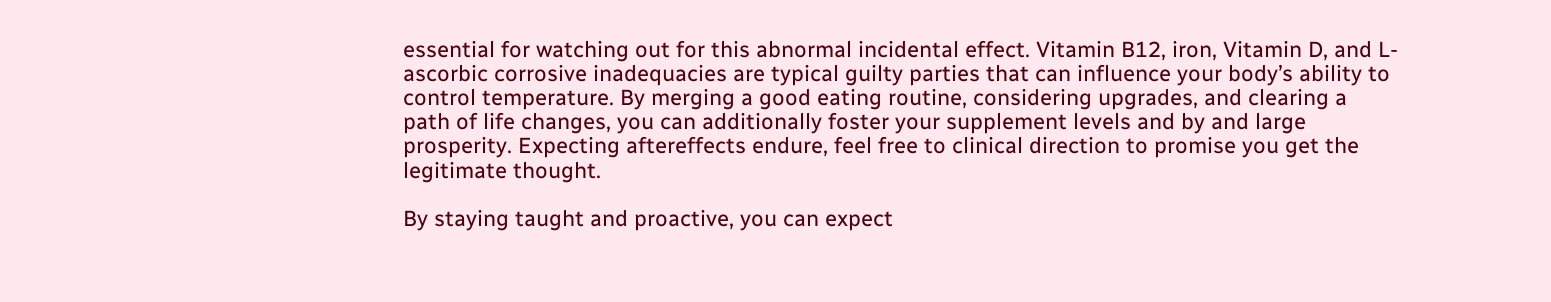essential for watching out for this abnormal incidental effect. Vitamin B12, iron, Vitamin D, and L-ascorbic corrosive inadequacies are typical guilty parties that can influence your body’s ability to control temperature. By merging a good eating routine, considering upgrades, and clearing a path of life changes, you can additionally foster your supplement levels and by and large prosperity. Expecting aftereffects endure, feel free to clinical direction to promise you get the legitimate thought.

By staying taught and proactive, you can expect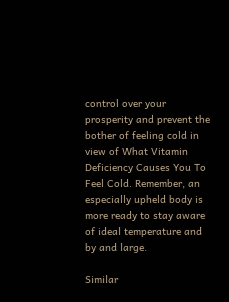control over your prosperity and prevent the bother of feeling cold in view of What Vitamin Deficiency Causes You To Feel Cold. Remember, an especially upheld body is more ready to stay aware of ideal temperature and by and large.

Similar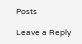Posts

Leave a Reply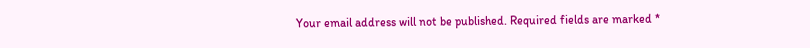Your email address will not be published. Required fields are marked *